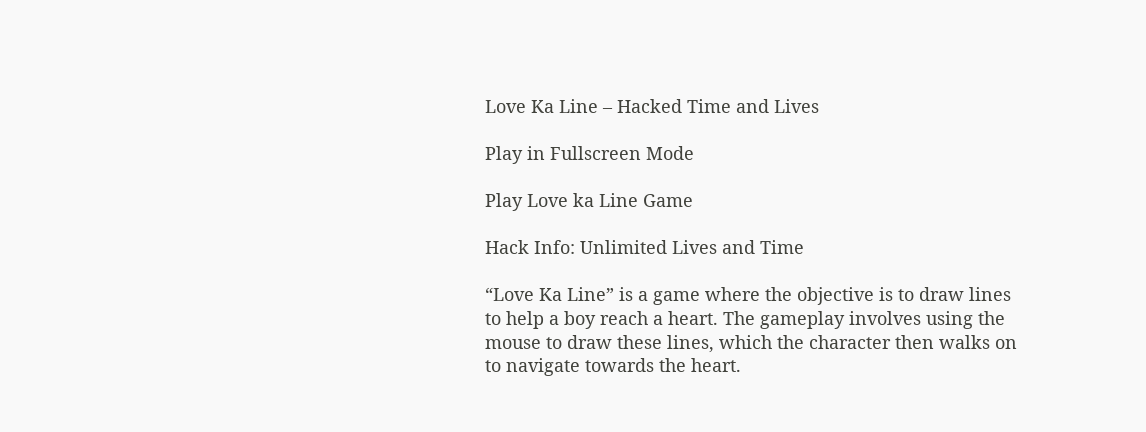Love Ka Line – Hacked Time and Lives

Play in Fullscreen Mode

Play Love ka Line Game

Hack Info: Unlimited Lives and Time

“Love Ka Line” is a game where the objective is to draw lines to help a boy reach a heart. The gameplay involves using the mouse to draw these lines, which the character then walks on to navigate towards the heart.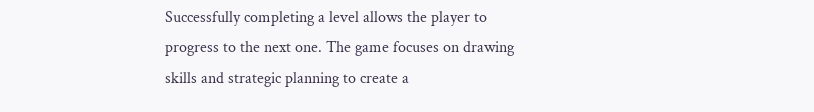Successfully completing a level allows the player to progress to the next one. The game focuses on drawing skills and strategic planning to create a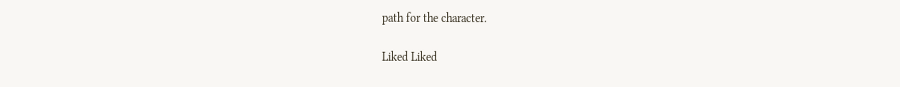path for the character.

Liked Liked